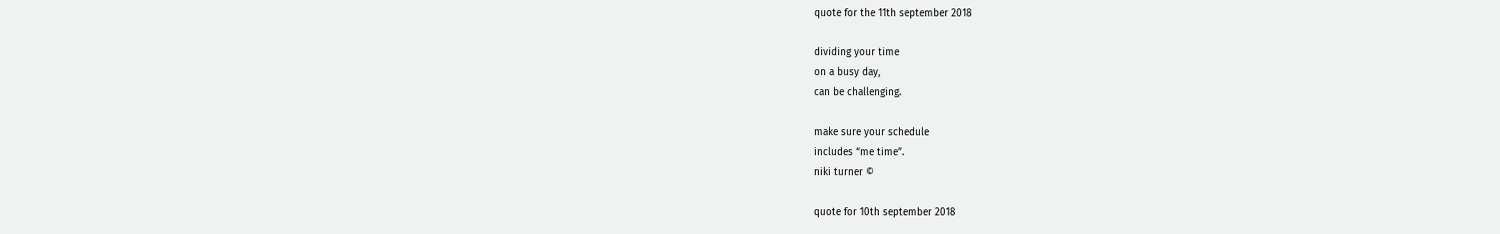quote for the 11th september 2018

dividing your time
on a busy day,
can be challenging.

make sure your schedule
includes “me time”.
niki turner ©

quote for 10th september 2018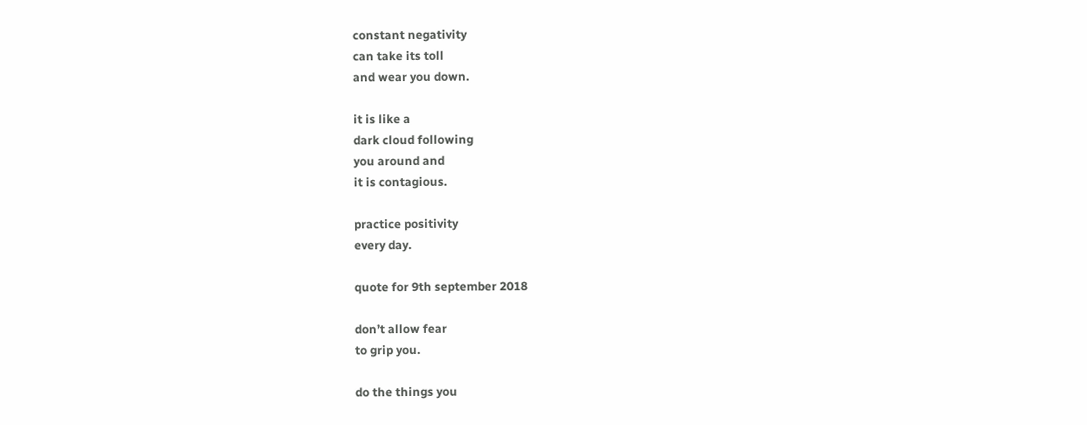constant negativity
can take its toll
and wear you down.

it is like a
dark cloud following
you around and
it is contagious.

practice positivity
every day.

quote for 9th september 2018

don’t allow fear
to grip you.

do the things you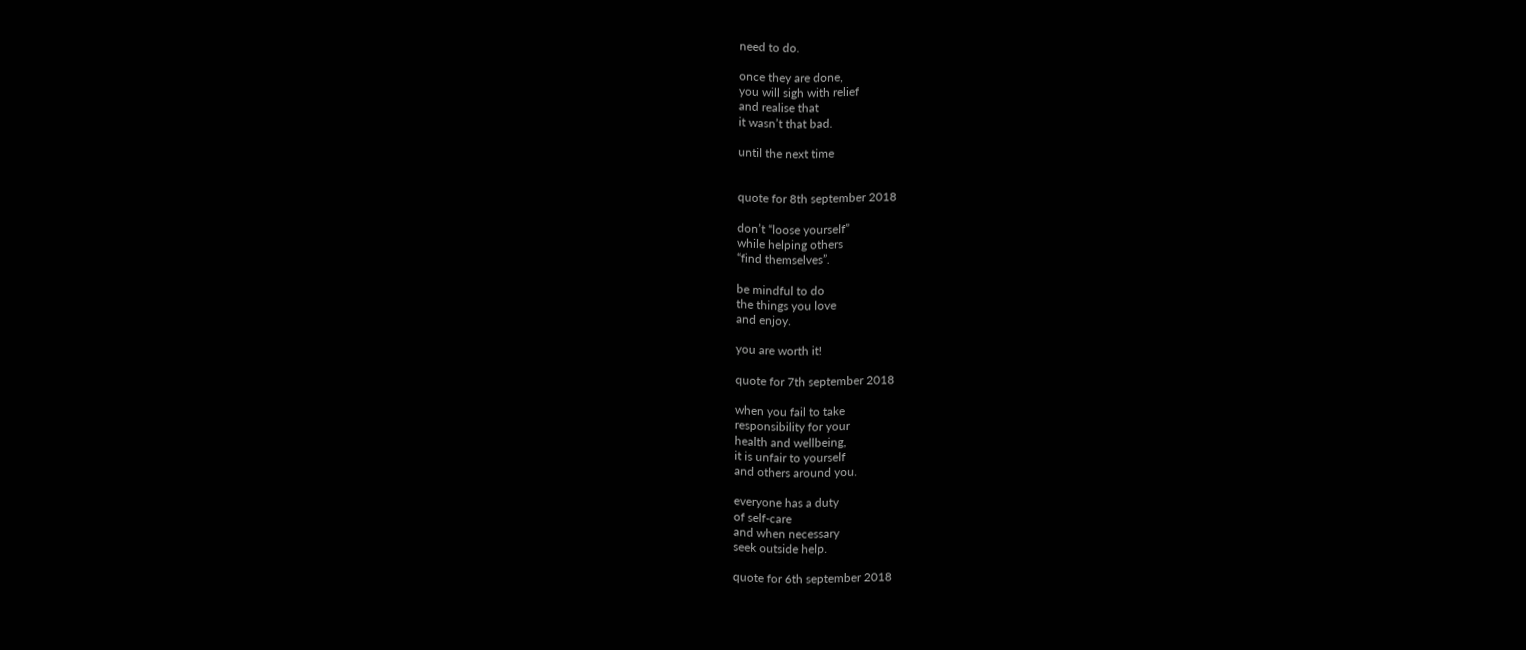need to do.

once they are done,
you will sigh with relief
and realise that
it wasn’t that bad.

until the next time


quote for 8th september 2018

don’t “loose yourself”
while helping others
“find themselves”.

be mindful to do
the things you love
and enjoy.

you are worth it!

quote for 7th september 2018

when you fail to take
responsibility for your
health and wellbeing,
it is unfair to yourself
and others around you.

everyone has a duty
of self-care
and when necessary
seek outside help.

quote for 6th september 2018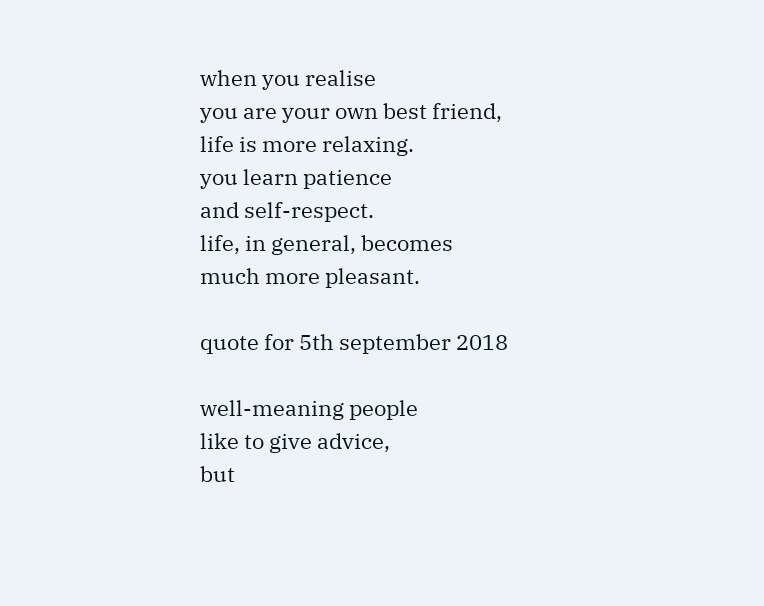when you realise
you are your own best friend,
life is more relaxing.
you learn patience
and self-respect.
life, in general, becomes
much more pleasant.

quote for 5th september 2018

well-meaning people
like to give advice,
but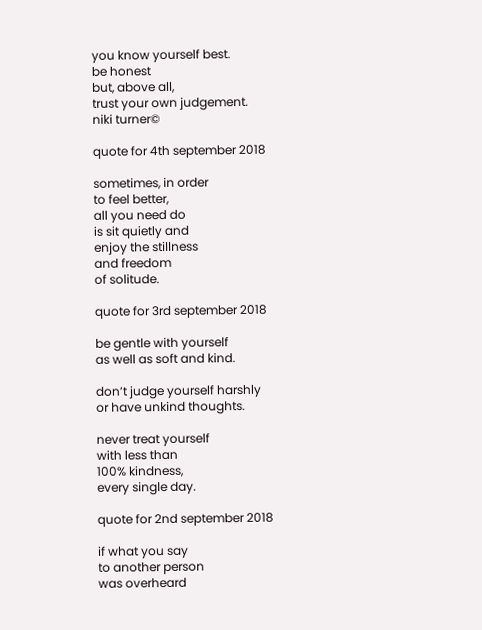you know yourself best.
be honest
but, above all,
trust your own judgement.
niki turner©

quote for 4th september 2018

sometimes, in order
to feel better,
all you need do
is sit quietly and
enjoy the stillness
and freedom
of solitude.

quote for 3rd september 2018

be gentle with yourself
as well as soft and kind.

don’t judge yourself harshly
or have unkind thoughts.

never treat yourself
with less than
100% kindness,
every single day.

quote for 2nd september 2018

if what you say
to another person
was overheard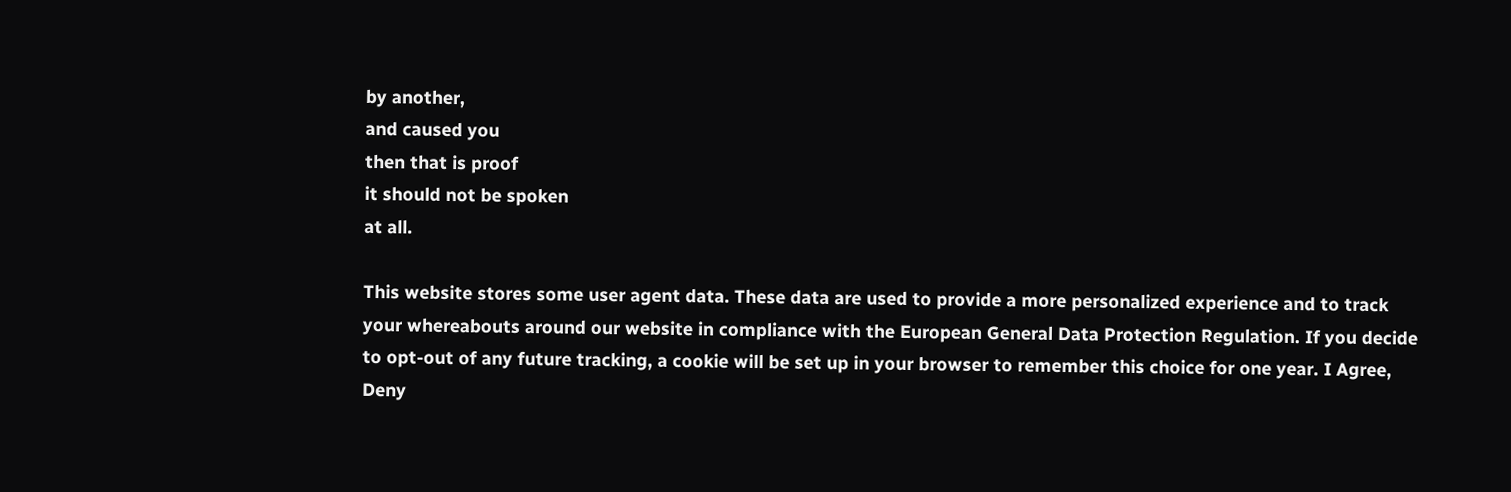by another,
and caused you
then that is proof
it should not be spoken
at all.

This website stores some user agent data. These data are used to provide a more personalized experience and to track your whereabouts around our website in compliance with the European General Data Protection Regulation. If you decide to opt-out of any future tracking, a cookie will be set up in your browser to remember this choice for one year. I Agree, Deny